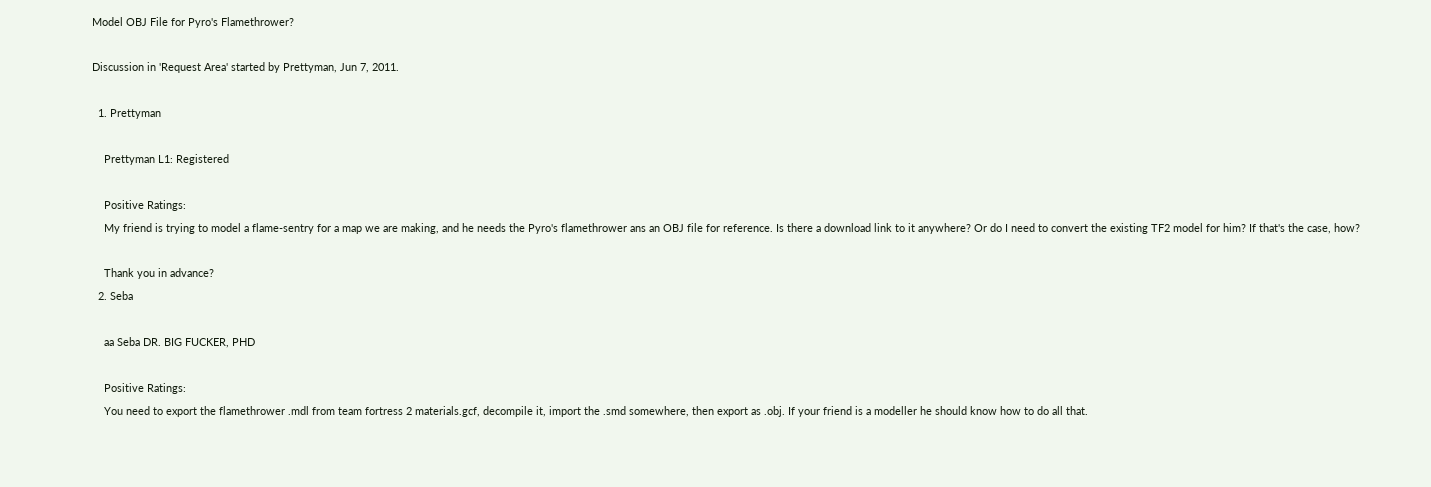Model OBJ File for Pyro's Flamethrower?

Discussion in 'Request Area' started by Prettyman, Jun 7, 2011.

  1. Prettyman

    Prettyman L1: Registered

    Positive Ratings:
    My friend is trying to model a flame-sentry for a map we are making, and he needs the Pyro's flamethrower ans an OBJ file for reference. Is there a download link to it anywhere? Or do I need to convert the existing TF2 model for him? If that's the case, how?

    Thank you in advance?
  2. Seba

    aa Seba DR. BIG FUCKER, PHD

    Positive Ratings:
    You need to export the flamethrower .mdl from team fortress 2 materials.gcf, decompile it, import the .smd somewhere, then export as .obj. If your friend is a modeller he should know how to do all that.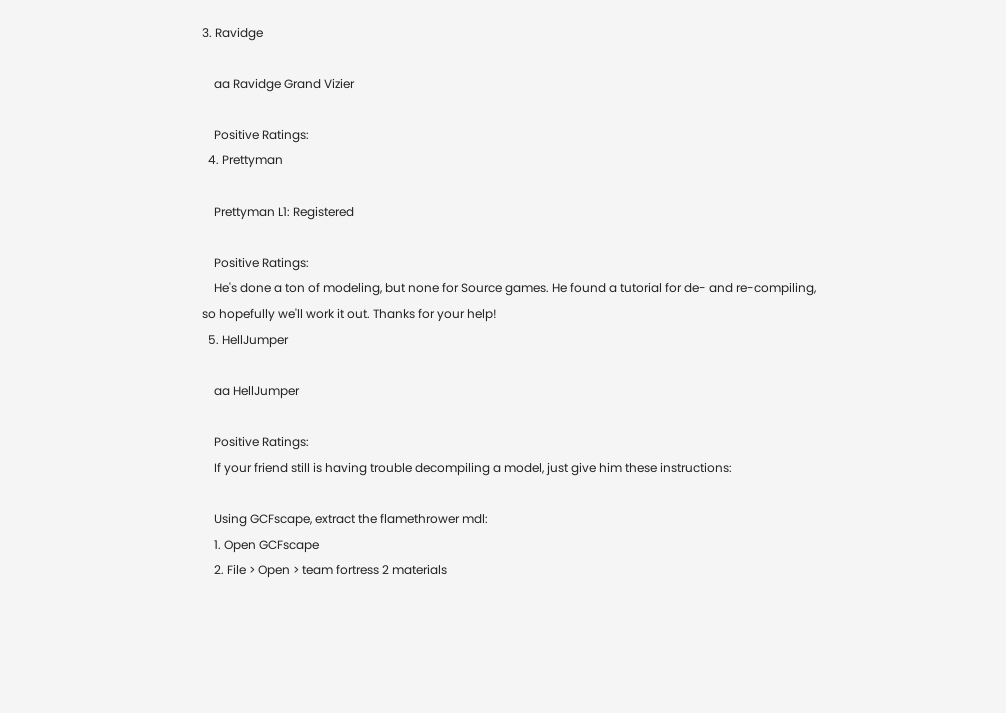3. Ravidge

    aa Ravidge Grand Vizier

    Positive Ratings:
  4. Prettyman

    Prettyman L1: Registered

    Positive Ratings:
    He's done a ton of modeling, but none for Source games. He found a tutorial for de- and re-compiling, so hopefully we'll work it out. Thanks for your help!
  5. HellJumper

    aa HellJumper

    Positive Ratings:
    If your friend still is having trouble decompiling a model, just give him these instructions:

    Using GCFscape, extract the flamethrower mdl:
    1. Open GCFscape
    2. File > Open > team fortress 2 materials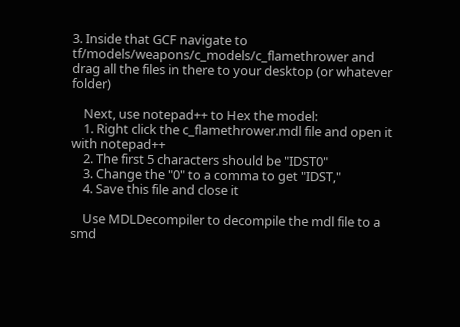3. Inside that GCF navigate to tf/models/weapons/c_models/c_flamethrower and drag all the files in there to your desktop (or whatever folder)

    Next, use notepad++ to Hex the model:
    1. Right click the c_flamethrower.mdl file and open it with notepad++
    2. The first 5 characters should be "IDST0"
    3. Change the "0" to a comma to get "IDST,"
    4. Save this file and close it

    Use MDLDecompiler to decompile the mdl file to a smd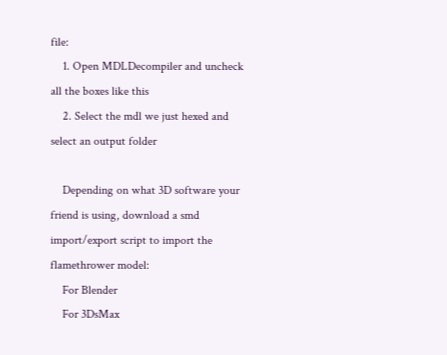file:
    1. Open MDLDecompiler and uncheck all the boxes like this
    2. Select the mdl we just hexed and select an output folder

    Depending on what 3D software your friend is using, download a smd import/export script to import the flamethrower model:
    For Blender
    For 3DsMax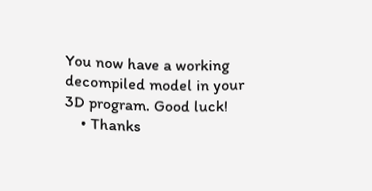You now have a working decompiled model in your 3D program. Good luck!
    • Thanks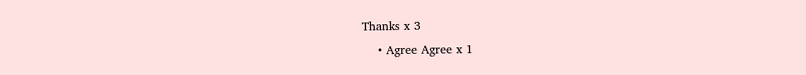Thanks x 3
    • Agree Agree x 1